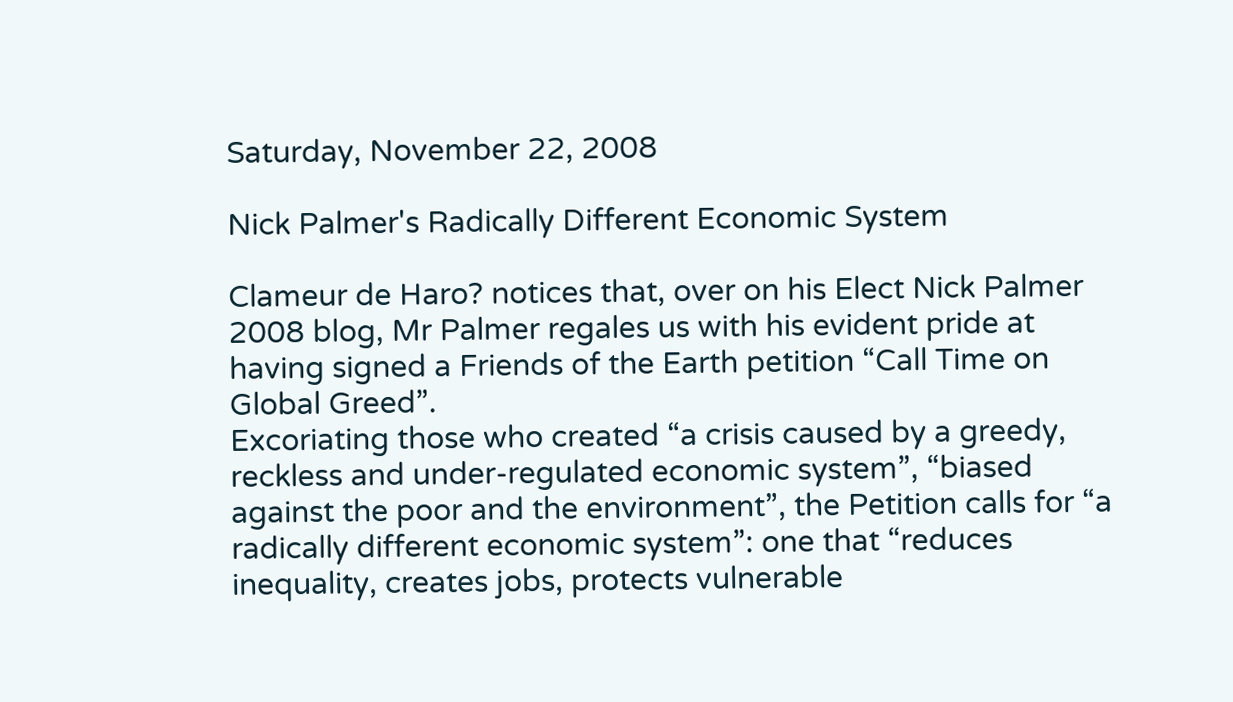Saturday, November 22, 2008

Nick Palmer's Radically Different Economic System

Clameur de Haro? notices that, over on his Elect Nick Palmer 2008 blog, Mr Palmer regales us with his evident pride at having signed a Friends of the Earth petition “Call Time on Global Greed”.
Excoriating those who created “a crisis caused by a greedy, reckless and under-regulated economic system”, “biased against the poor and the environment”, the Petition calls for “a radically different economic system”: one that “reduces inequality, creates jobs, protects vulnerable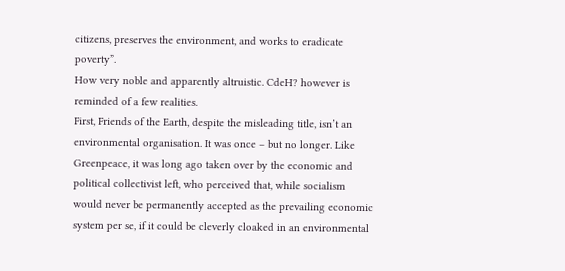citizens, preserves the environment, and works to eradicate poverty”.
How very noble and apparently altruistic. CdeH? however is reminded of a few realities.
First, Friends of the Earth, despite the misleading title, isn’t an environmental organisation. It was once – but no longer. Like Greenpeace, it was long ago taken over by the economic and political collectivist left, who perceived that, while socialism would never be permanently accepted as the prevailing economic system per se, if it could be cleverly cloaked in an environmental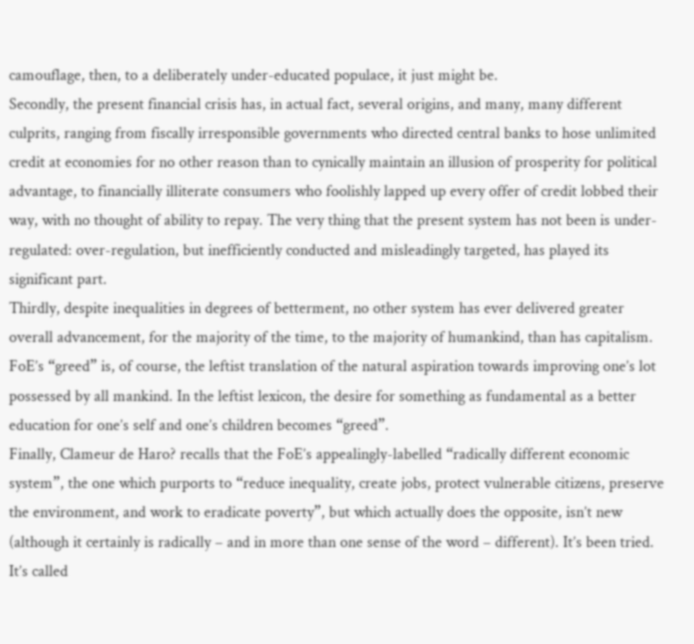camouflage, then, to a deliberately under-educated populace, it just might be.
Secondly, the present financial crisis has, in actual fact, several origins, and many, many different culprits, ranging from fiscally irresponsible governments who directed central banks to hose unlimited credit at economies for no other reason than to cynically maintain an illusion of prosperity for political advantage, to financially illiterate consumers who foolishly lapped up every offer of credit lobbed their way, with no thought of ability to repay. The very thing that the present system has not been is under-regulated: over-regulation, but inefficiently conducted and misleadingly targeted, has played its significant part.
Thirdly, despite inequalities in degrees of betterment, no other system has ever delivered greater overall advancement, for the majority of the time, to the majority of humankind, than has capitalism. FoE’s “greed” is, of course, the leftist translation of the natural aspiration towards improving one’s lot possessed by all mankind. In the leftist lexicon, the desire for something as fundamental as a better education for one’s self and one’s children becomes “greed”.
Finally, Clameur de Haro? recalls that the FoE’s appealingly-labelled “radically different economic system”, the one which purports to “reduce inequality, create jobs, protect vulnerable citizens, preserve the environment, and work to eradicate poverty”, but which actually does the opposite, isn’t new (although it certainly is radically – and in more than one sense of the word – different). It’s been tried. It’s called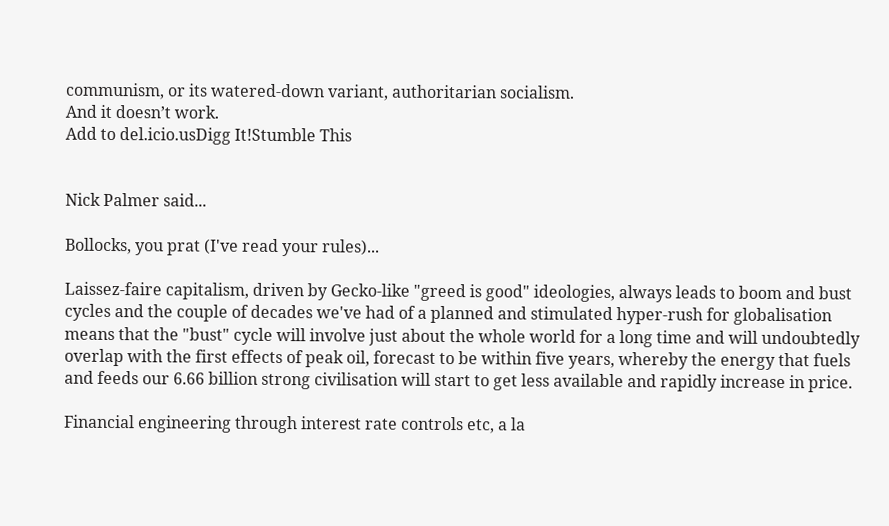communism, or its watered-down variant, authoritarian socialism.
And it doesn’t work.
Add to del.icio.usDigg It!Stumble This


Nick Palmer said...

Bollocks, you prat (I've read your rules)...

Laissez-faire capitalism, driven by Gecko-like "greed is good" ideologies, always leads to boom and bust cycles and the couple of decades we've had of a planned and stimulated hyper-rush for globalisation means that the "bust" cycle will involve just about the whole world for a long time and will undoubtedly overlap with the first effects of peak oil, forecast to be within five years, whereby the energy that fuels and feeds our 6.66 billion strong civilisation will start to get less available and rapidly increase in price.

Financial engineering through interest rate controls etc, a la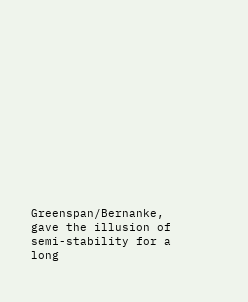Greenspan/Bernanke, gave the illusion of semi-stability for a long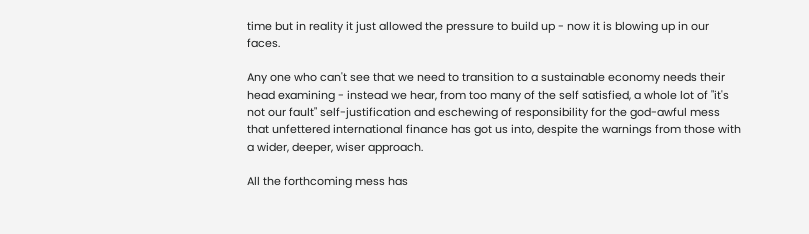time but in reality it just allowed the pressure to build up - now it is blowing up in our faces.

Any one who can't see that we need to transition to a sustainable economy needs their head examining - instead we hear, from too many of the self satisfied, a whole lot of "it's not our fault" self-justification and eschewing of responsibility for the god-awful mess that unfettered international finance has got us into, despite the warnings from those with a wider, deeper, wiser approach.

All the forthcoming mess has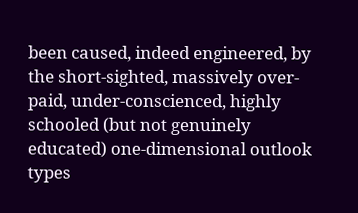been caused, indeed engineered, by the short-sighted, massively over-paid, under-conscienced, highly schooled (but not genuinely educated) one-dimensional outlook types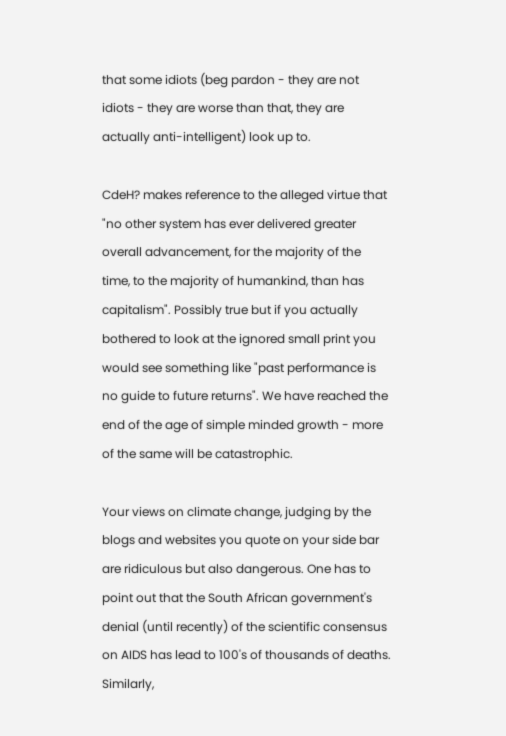that some idiots (beg pardon - they are not idiots - they are worse than that, they are actually anti-intelligent) look up to.

CdeH? makes reference to the alleged virtue that "no other system has ever delivered greater overall advancement, for the majority of the time, to the majority of humankind, than has capitalism". Possibly true but if you actually bothered to look at the ignored small print you would see something like "past performance is no guide to future returns". We have reached the end of the age of simple minded growth - more of the same will be catastrophic.

Your views on climate change, judging by the blogs and websites you quote on your side bar are ridiculous but also dangerous. One has to point out that the South African government's denial (until recently) of the scientific consensus on AIDS has lead to 100's of thousands of deaths. Similarly,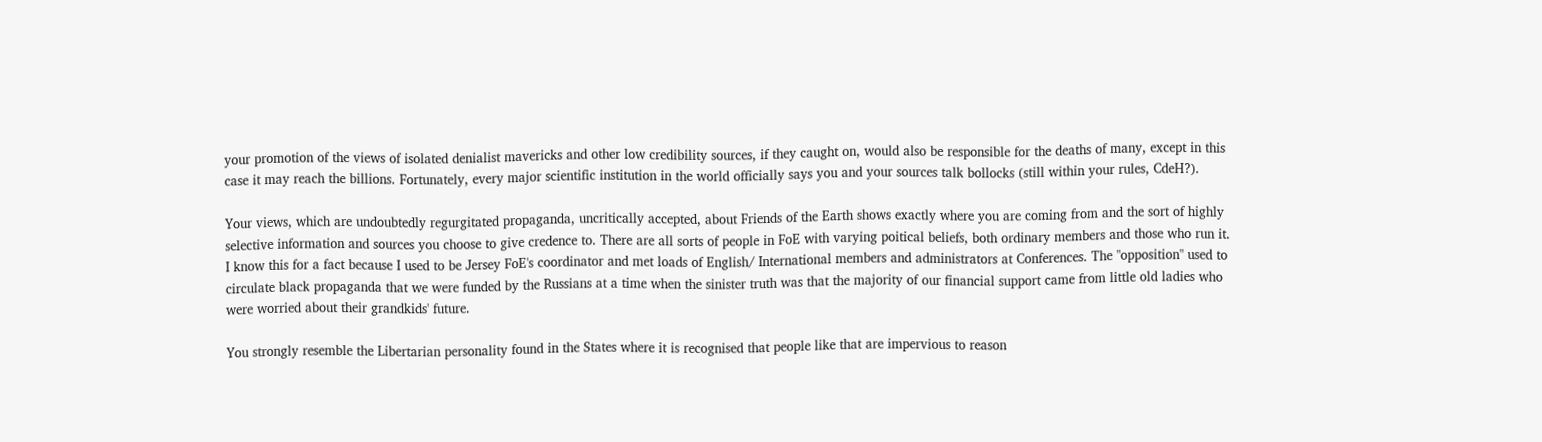your promotion of the views of isolated denialist mavericks and other low credibility sources, if they caught on, would also be responsible for the deaths of many, except in this case it may reach the billions. Fortunately, every major scientific institution in the world officially says you and your sources talk bollocks (still within your rules, CdeH?).

Your views, which are undoubtedly regurgitated propaganda, uncritically accepted, about Friends of the Earth shows exactly where you are coming from and the sort of highly selective information and sources you choose to give credence to. There are all sorts of people in FoE with varying poitical beliefs, both ordinary members and those who run it. I know this for a fact because I used to be Jersey FoE's coordinator and met loads of English/ International members and administrators at Conferences. The "opposition" used to circulate black propaganda that we were funded by the Russians at a time when the sinister truth was that the majority of our financial support came from little old ladies who were worried about their grandkids' future.

You strongly resemble the Libertarian personality found in the States where it is recognised that people like that are impervious to reason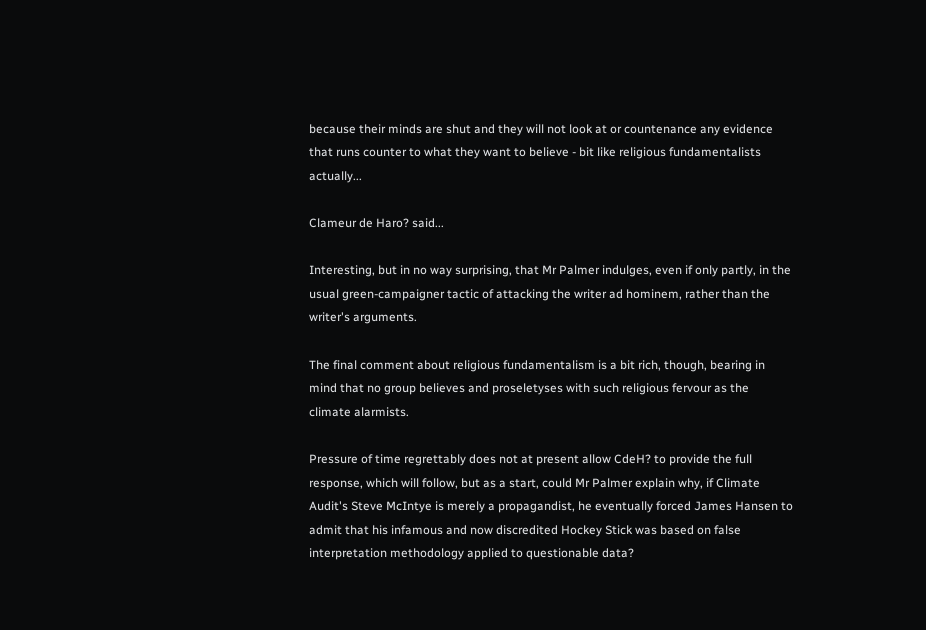because their minds are shut and they will not look at or countenance any evidence that runs counter to what they want to believe - bit like religious fundamentalists actually...

Clameur de Haro? said...

Interesting, but in no way surprising, that Mr Palmer indulges, even if only partly, in the usual green-campaigner tactic of attacking the writer ad hominem, rather than the writer's arguments.

The final comment about religious fundamentalism is a bit rich, though, bearing in mind that no group believes and proseletyses with such religious fervour as the climate alarmists.

Pressure of time regrettably does not at present allow CdeH? to provide the full response, which will follow, but as a start, could Mr Palmer explain why, if Climate Audit's Steve McIntye is merely a propagandist, he eventually forced James Hansen to admit that his infamous and now discredited Hockey Stick was based on false interpretation methodology applied to questionable data?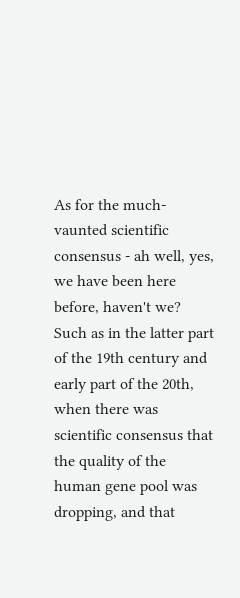As for the much-vaunted scientific consensus - ah well, yes, we have been here before, haven't we? Such as in the latter part of the 19th century and early part of the 20th, when there was scientific consensus that the quality of the human gene pool was dropping, and that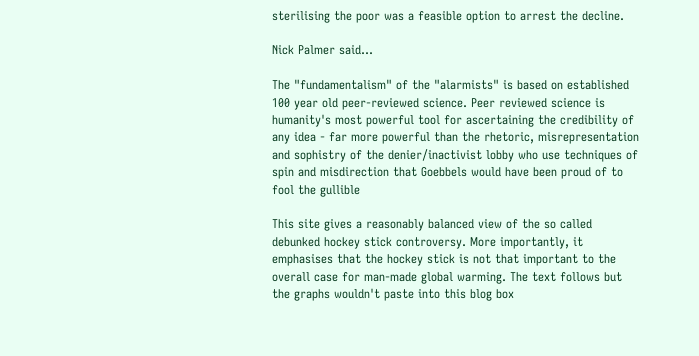sterilising the poor was a feasible option to arrest the decline.

Nick Palmer said...

The "fundamentalism" of the "alarmists" is based on established 100 year old peer-reviewed science. Peer reviewed science is humanity's most powerful tool for ascertaining the credibility of any idea - far more powerful than the rhetoric, misrepresentation and sophistry of the denier/inactivist lobby who use techniques of spin and misdirection that Goebbels would have been proud of to fool the gullible

This site gives a reasonably balanced view of the so called debunked hockey stick controversy. More importantly, it emphasises that the hockey stick is not that important to the overall case for man-made global warming. The text follows but the graphs wouldn't paste into this blog box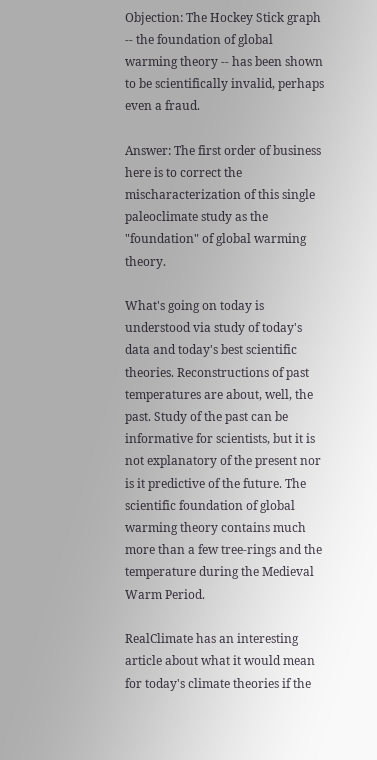Objection: The Hockey Stick graph -- the foundation of global warming theory -- has been shown to be scientifically invalid, perhaps even a fraud.

Answer: The first order of business here is to correct the mischaracterization of this single paleoclimate study as the "foundation" of global warming theory.

What's going on today is understood via study of today's data and today's best scientific theories. Reconstructions of past temperatures are about, well, the past. Study of the past can be informative for scientists, but it is not explanatory of the present nor is it predictive of the future. The scientific foundation of global warming theory contains much more than a few tree-rings and the temperature during the Medieval Warm Period.

RealClimate has an interesting article about what it would mean for today's climate theories if the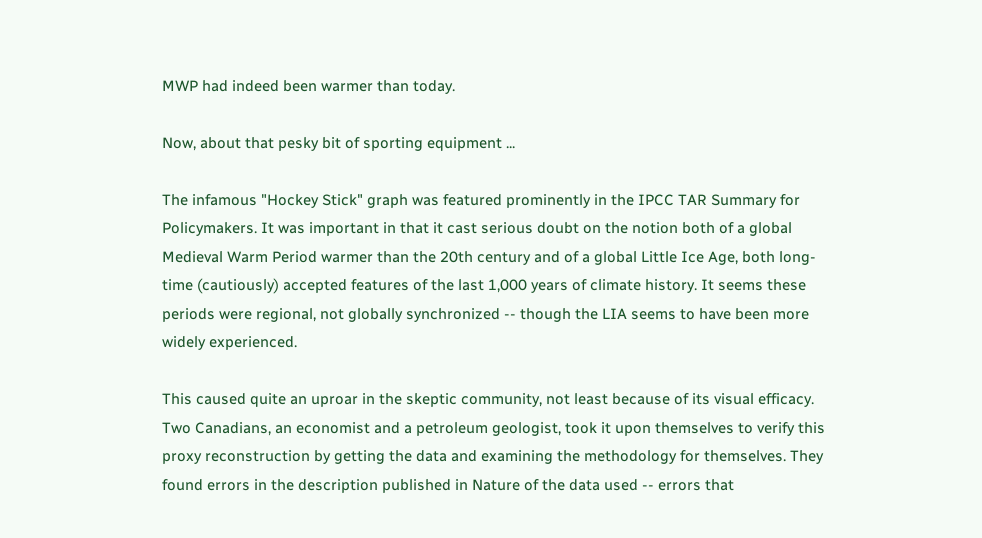MWP had indeed been warmer than today.

Now, about that pesky bit of sporting equipment ...

The infamous "Hockey Stick" graph was featured prominently in the IPCC TAR Summary for Policymakers. It was important in that it cast serious doubt on the notion both of a global Medieval Warm Period warmer than the 20th century and of a global Little Ice Age, both long-time (cautiously) accepted features of the last 1,000 years of climate history. It seems these periods were regional, not globally synchronized -- though the LIA seems to have been more widely experienced.

This caused quite an uproar in the skeptic community, not least because of its visual efficacy. Two Canadians, an economist and a petroleum geologist, took it upon themselves to verify this proxy reconstruction by getting the data and examining the methodology for themselves. They found errors in the description published in Nature of the data used -- errors that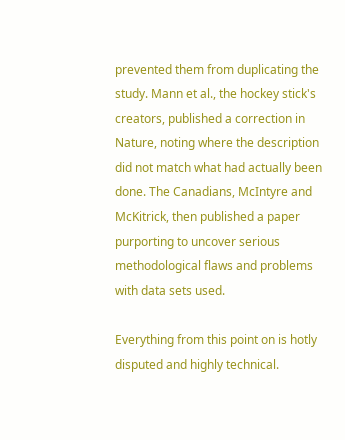prevented them from duplicating the study. Mann et al., the hockey stick's creators, published a correction in Nature, noting where the description did not match what had actually been done. The Canadians, McIntyre and McKitrick, then published a paper purporting to uncover serious methodological flaws and problems with data sets used.

Everything from this point on is hotly disputed and highly technical.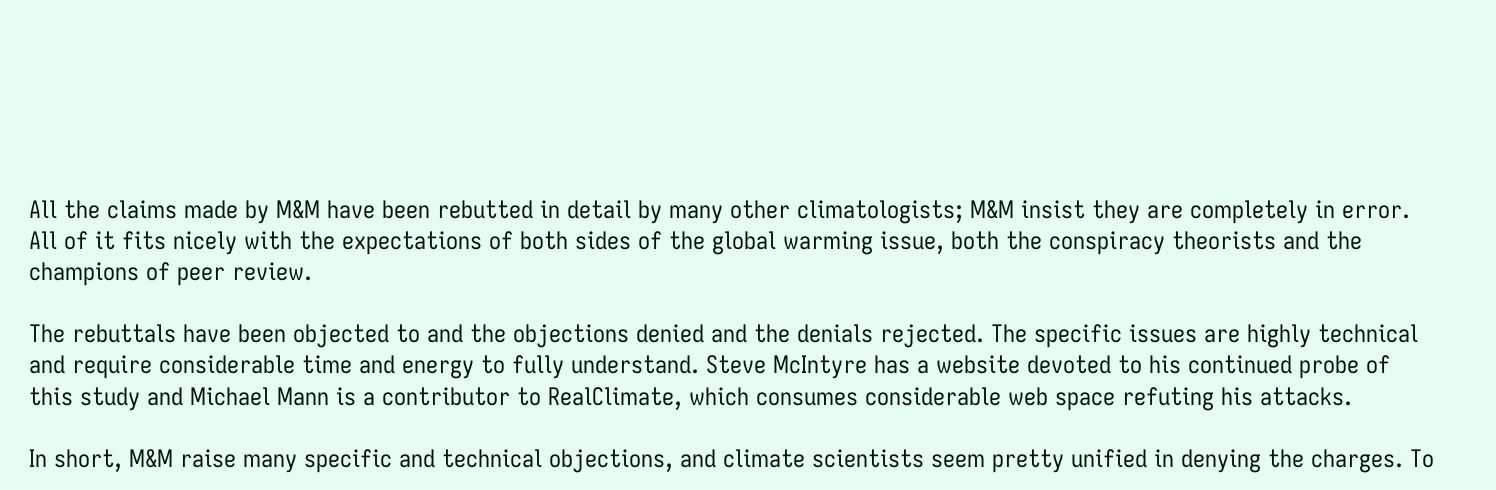All the claims made by M&M have been rebutted in detail by many other climatologists; M&M insist they are completely in error. All of it fits nicely with the expectations of both sides of the global warming issue, both the conspiracy theorists and the champions of peer review.

The rebuttals have been objected to and the objections denied and the denials rejected. The specific issues are highly technical and require considerable time and energy to fully understand. Steve McIntyre has a website devoted to his continued probe of this study and Michael Mann is a contributor to RealClimate, which consumes considerable web space refuting his attacks.

In short, M&M raise many specific and technical objections, and climate scientists seem pretty unified in denying the charges. To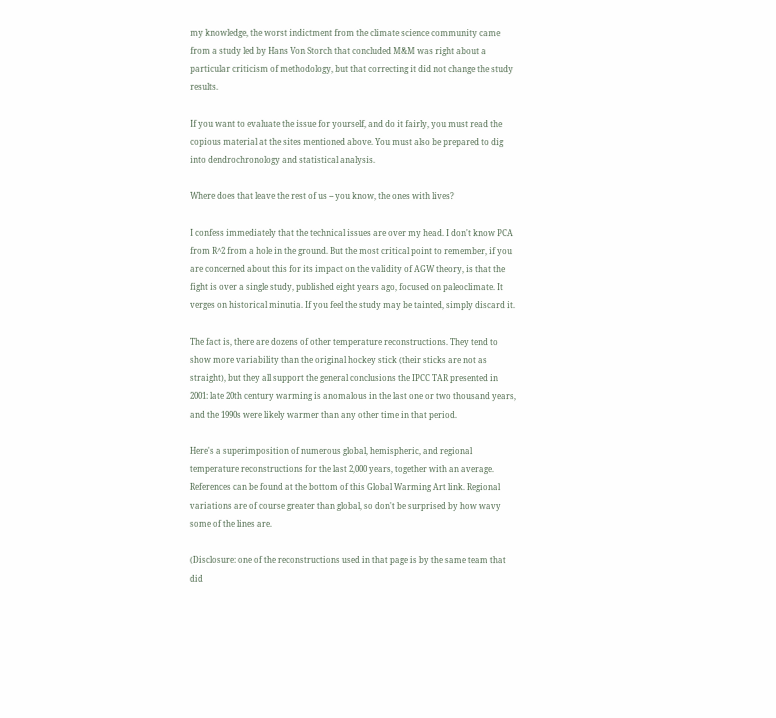my knowledge, the worst indictment from the climate science community came from a study led by Hans Von Storch that concluded M&M was right about a particular criticism of methodology, but that correcting it did not change the study results.

If you want to evaluate the issue for yourself, and do it fairly, you must read the copious material at the sites mentioned above. You must also be prepared to dig into dendrochronology and statistical analysis.

Where does that leave the rest of us -- you know, the ones with lives?

I confess immediately that the technical issues are over my head. I don't know PCA from R^2 from a hole in the ground. But the most critical point to remember, if you are concerned about this for its impact on the validity of AGW theory, is that the fight is over a single study, published eight years ago, focused on paleoclimate. It verges on historical minutia. If you feel the study may be tainted, simply discard it.

The fact is, there are dozens of other temperature reconstructions. They tend to show more variability than the original hockey stick (their sticks are not as straight), but they all support the general conclusions the IPCC TAR presented in 2001: late 20th century warming is anomalous in the last one or two thousand years, and the 1990s were likely warmer than any other time in that period.

Here's a superimposition of numerous global, hemispheric, and regional temperature reconstructions for the last 2,000 years, together with an average. References can be found at the bottom of this Global Warming Art link. Regional variations are of course greater than global, so don't be surprised by how wavy some of the lines are.

(Disclosure: one of the reconstructions used in that page is by the same team that did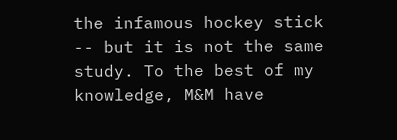the infamous hockey stick -- but it is not the same study. To the best of my knowledge, M&M have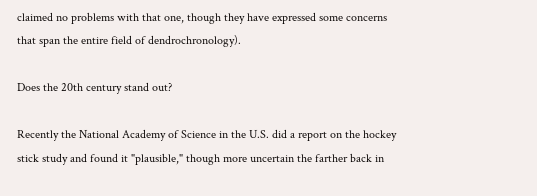claimed no problems with that one, though they have expressed some concerns that span the entire field of dendrochronology).

Does the 20th century stand out?

Recently the National Academy of Science in the U.S. did a report on the hockey stick study and found it "plausible," though more uncertain the farther back in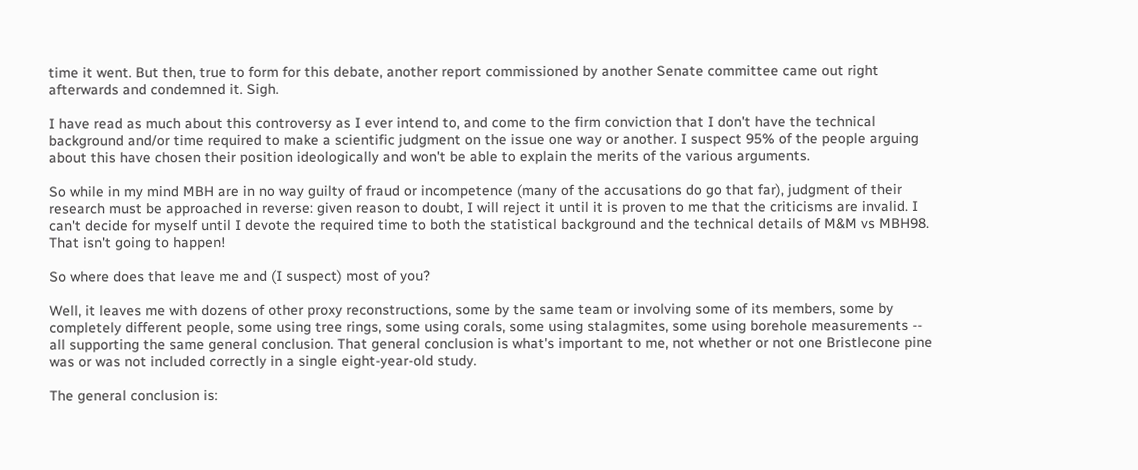time it went. But then, true to form for this debate, another report commissioned by another Senate committee came out right afterwards and condemned it. Sigh.

I have read as much about this controversy as I ever intend to, and come to the firm conviction that I don't have the technical background and/or time required to make a scientific judgment on the issue one way or another. I suspect 95% of the people arguing about this have chosen their position ideologically and won't be able to explain the merits of the various arguments.

So while in my mind MBH are in no way guilty of fraud or incompetence (many of the accusations do go that far), judgment of their research must be approached in reverse: given reason to doubt, I will reject it until it is proven to me that the criticisms are invalid. I can't decide for myself until I devote the required time to both the statistical background and the technical details of M&M vs MBH98. That isn't going to happen!

So where does that leave me and (I suspect) most of you?

Well, it leaves me with dozens of other proxy reconstructions, some by the same team or involving some of its members, some by completely different people, some using tree rings, some using corals, some using stalagmites, some using borehole measurements -- all supporting the same general conclusion. That general conclusion is what's important to me, not whether or not one Bristlecone pine was or was not included correctly in a single eight-year-old study.

The general conclusion is: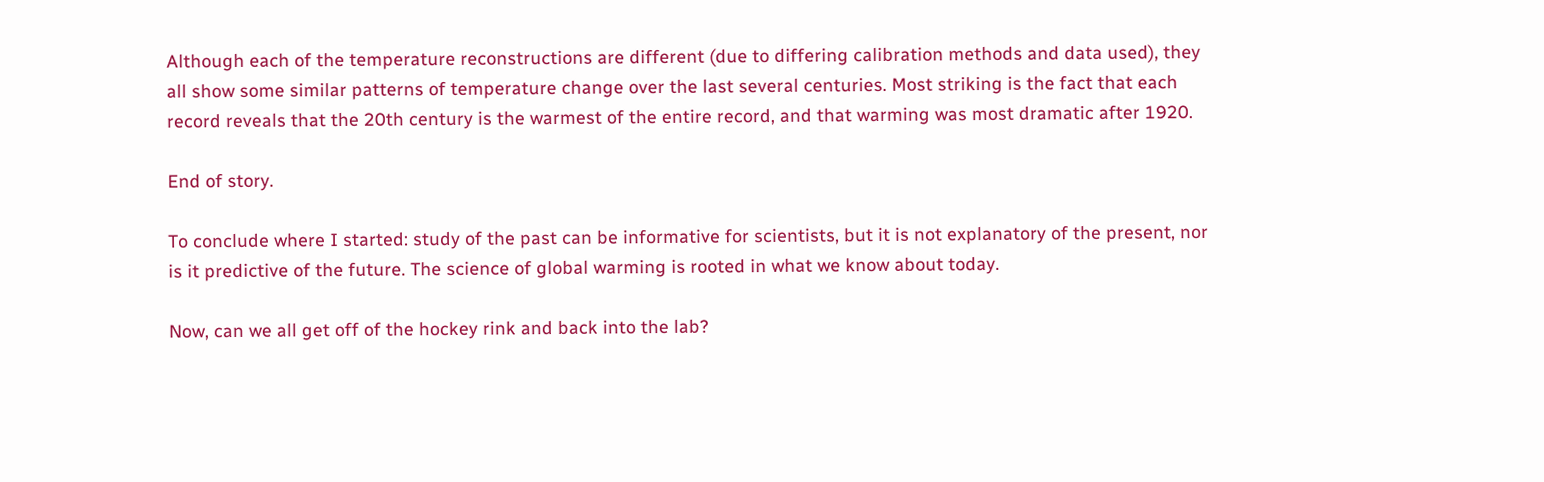Although each of the temperature reconstructions are different (due to differing calibration methods and data used), they all show some similar patterns of temperature change over the last several centuries. Most striking is the fact that each record reveals that the 20th century is the warmest of the entire record, and that warming was most dramatic after 1920.

End of story.

To conclude where I started: study of the past can be informative for scientists, but it is not explanatory of the present, nor is it predictive of the future. The science of global warming is rooted in what we know about today.

Now, can we all get off of the hockey rink and back into the lab?